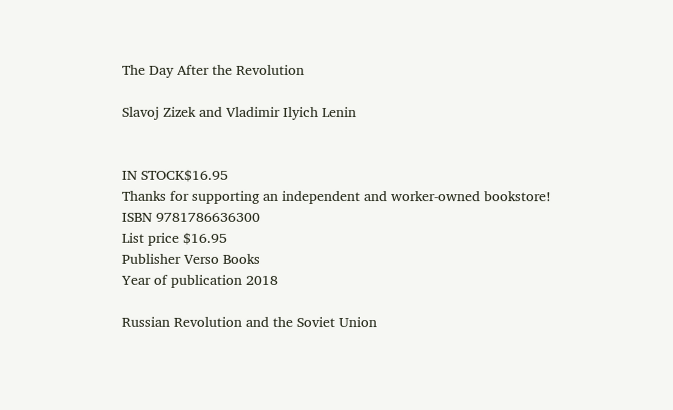The Day After the Revolution

Slavoj Zizek and Vladimir Ilyich Lenin


IN STOCK$16.95
Thanks for supporting an independent and worker-owned bookstore!
ISBN 9781786636300
List price $16.95
Publisher Verso Books
Year of publication 2018

Russian Revolution and the Soviet Union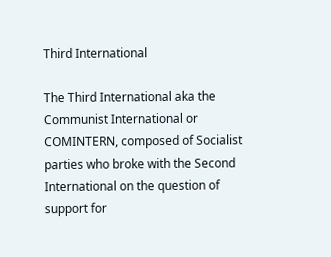Third International

The Third International aka the Communist International or COMINTERN, composed of Socialist parties who broke with the Second International on the question of support for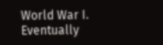World War I. Eventually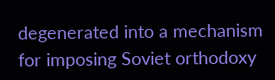degenerated into a mechanism for imposing Soviet orthodoxy